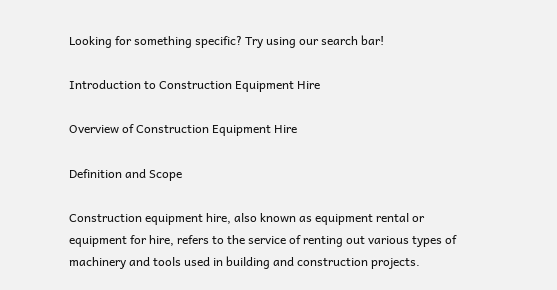Looking for something specific? Try using our search bar!

Introduction to Construction Equipment Hire

Overview of Construction Equipment Hire

Definition and Scope

Construction equipment hire, also known as equipment rental or equipment for hire, refers to the service of renting out various types of machinery and tools used in building and construction projects.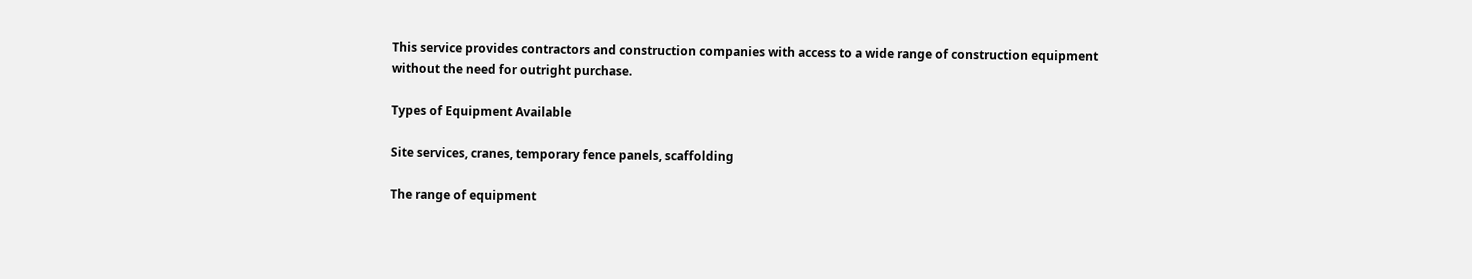This service provides contractors and construction companies with access to a wide range of construction equipment without the need for outright purchase.

Types of Equipment Available

Site services, cranes, temporary fence panels, scaffolding

The range of equipment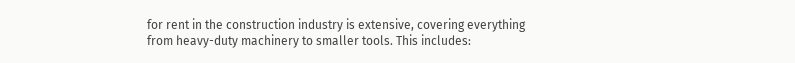for rent in the construction industry is extensive, covering everything from heavy-duty machinery to smaller tools. This includes: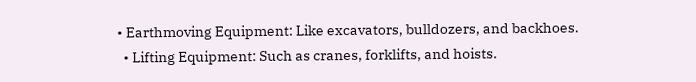• Earthmoving Equipment: Like excavators, bulldozers, and backhoes.
  • Lifting Equipment: Such as cranes, forklifts, and hoists.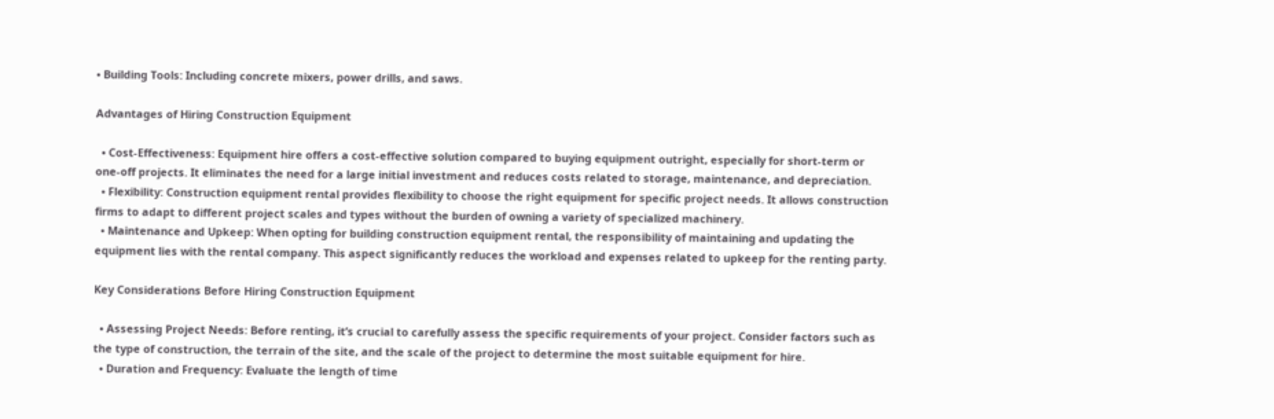• Building Tools: Including concrete mixers, power drills, and saws.

Advantages of Hiring Construction Equipment

  • Cost-Effectiveness: Equipment hire offers a cost-effective solution compared to buying equipment outright, especially for short-term or one-off projects. It eliminates the need for a large initial investment and reduces costs related to storage, maintenance, and depreciation.
  • Flexibility: Construction equipment rental provides flexibility to choose the right equipment for specific project needs. It allows construction firms to adapt to different project scales and types without the burden of owning a variety of specialized machinery.
  • Maintenance and Upkeep: When opting for building construction equipment rental, the responsibility of maintaining and updating the equipment lies with the rental company. This aspect significantly reduces the workload and expenses related to upkeep for the renting party.

Key Considerations Before Hiring Construction Equipment

  • Assessing Project Needs: Before renting, it’s crucial to carefully assess the specific requirements of your project. Consider factors such as the type of construction, the terrain of the site, and the scale of the project to determine the most suitable equipment for hire.
  • Duration and Frequency: Evaluate the length of time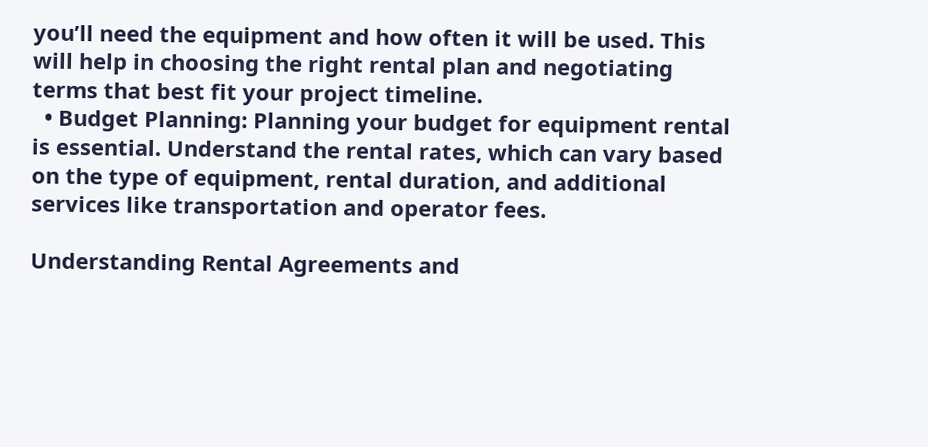you’ll need the equipment and how often it will be used. This will help in choosing the right rental plan and negotiating terms that best fit your project timeline.
  • Budget Planning: Planning your budget for equipment rental is essential. Understand the rental rates, which can vary based on the type of equipment, rental duration, and additional services like transportation and operator fees.

Understanding Rental Agreements and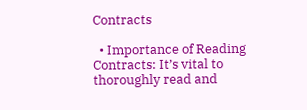Contracts

  • Importance of Reading Contracts: It’s vital to thoroughly read and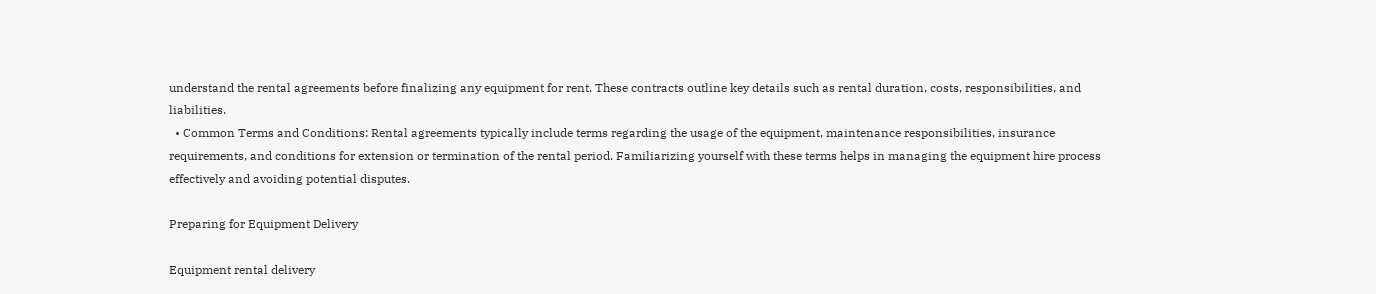understand the rental agreements before finalizing any equipment for rent. These contracts outline key details such as rental duration, costs, responsibilities, and liabilities.
  • Common Terms and Conditions: Rental agreements typically include terms regarding the usage of the equipment, maintenance responsibilities, insurance requirements, and conditions for extension or termination of the rental period. Familiarizing yourself with these terms helps in managing the equipment hire process effectively and avoiding potential disputes.

Preparing for Equipment Delivery

Equipment rental delivery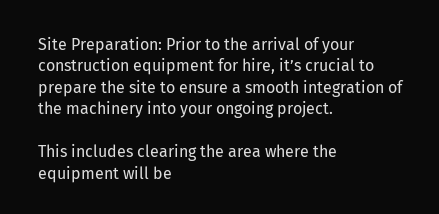Site Preparation: Prior to the arrival of your construction equipment for hire, it’s crucial to prepare the site to ensure a smooth integration of the machinery into your ongoing project.

This includes clearing the area where the equipment will be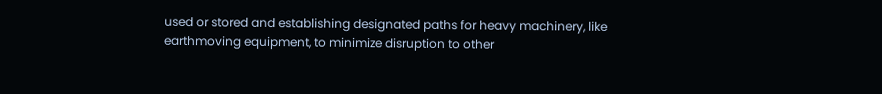used or stored and establishing designated paths for heavy machinery, like earthmoving equipment, to minimize disruption to other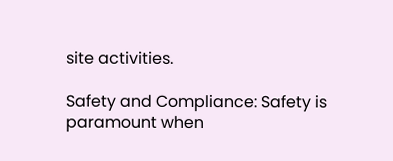site activities.

Safety and Compliance: Safety is paramount when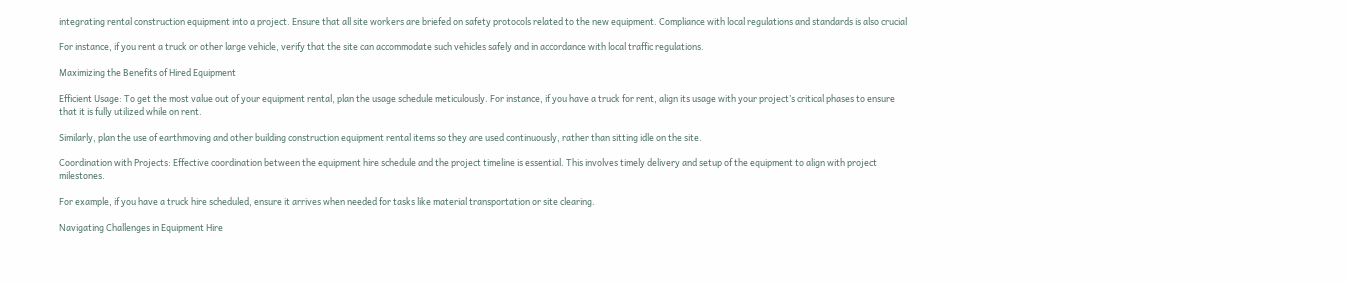integrating rental construction equipment into a project. Ensure that all site workers are briefed on safety protocols related to the new equipment. Compliance with local regulations and standards is also crucial

For instance, if you rent a truck or other large vehicle, verify that the site can accommodate such vehicles safely and in accordance with local traffic regulations.

Maximizing the Benefits of Hired Equipment

Efficient Usage: To get the most value out of your equipment rental, plan the usage schedule meticulously. For instance, if you have a truck for rent, align its usage with your project’s critical phases to ensure that it is fully utilized while on rent.

Similarly, plan the use of earthmoving and other building construction equipment rental items so they are used continuously, rather than sitting idle on the site.

Coordination with Projects: Effective coordination between the equipment hire schedule and the project timeline is essential. This involves timely delivery and setup of the equipment to align with project milestones.

For example, if you have a truck hire scheduled, ensure it arrives when needed for tasks like material transportation or site clearing.

Navigating Challenges in Equipment Hire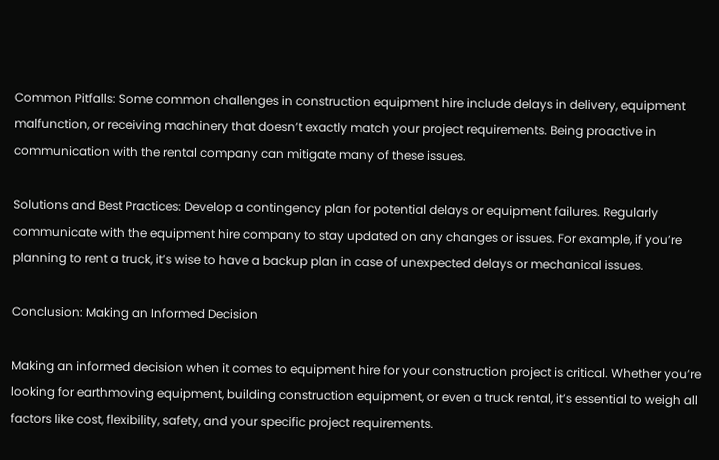Common Pitfalls: Some common challenges in construction equipment hire include delays in delivery, equipment malfunction, or receiving machinery that doesn’t exactly match your project requirements. Being proactive in communication with the rental company can mitigate many of these issues.

Solutions and Best Practices: Develop a contingency plan for potential delays or equipment failures. Regularly communicate with the equipment hire company to stay updated on any changes or issues. For example, if you’re planning to rent a truck, it’s wise to have a backup plan in case of unexpected delays or mechanical issues.

Conclusion: Making an Informed Decision

Making an informed decision when it comes to equipment hire for your construction project is critical. Whether you’re looking for earthmoving equipment, building construction equipment, or even a truck rental, it’s essential to weigh all factors like cost, flexibility, safety, and your specific project requirements.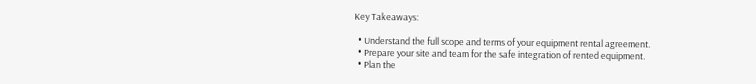Key Takeaways:

  • Understand the full scope and terms of your equipment rental agreement.
  • Prepare your site and team for the safe integration of rented equipment.
  • Plan the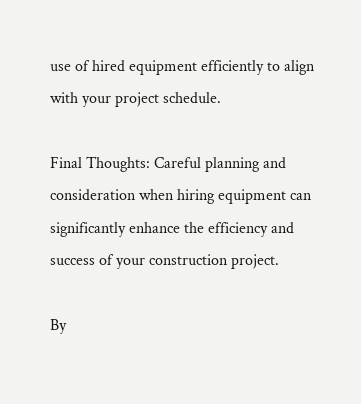use of hired equipment efficiently to align with your project schedule.

Final Thoughts: Careful planning and consideration when hiring equipment can significantly enhance the efficiency and success of your construction project.

By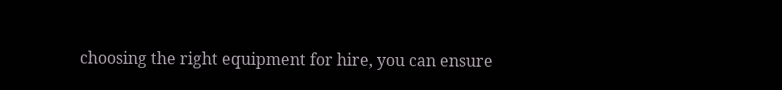choosing the right equipment for hire, you can ensure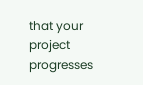that your project progresses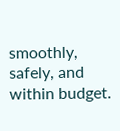smoothly, safely, and within budget.